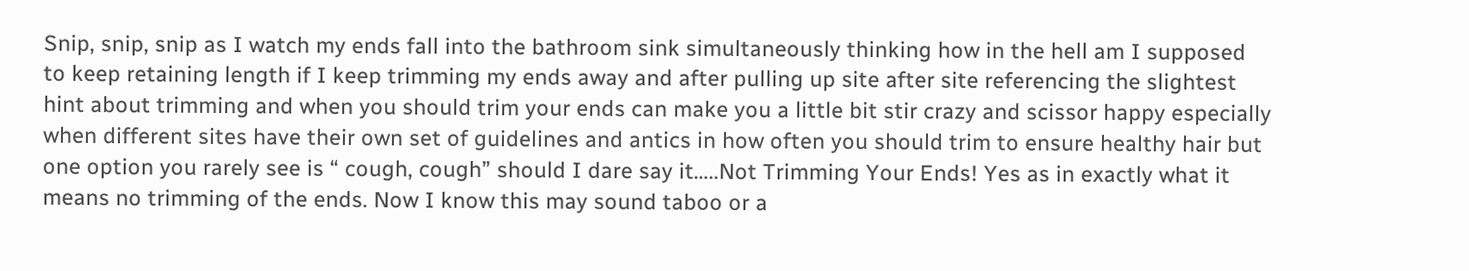Snip, snip, snip as I watch my ends fall into the bathroom sink simultaneously thinking how in the hell am I supposed to keep retaining length if I keep trimming my ends away and after pulling up site after site referencing the slightest hint about trimming and when you should trim your ends can make you a little bit stir crazy and scissor happy especially when different sites have their own set of guidelines and antics in how often you should trim to ensure healthy hair but one option you rarely see is “ cough, cough” should I dare say it…..Not Trimming Your Ends! Yes as in exactly what it means no trimming of the ends. Now I know this may sound taboo or a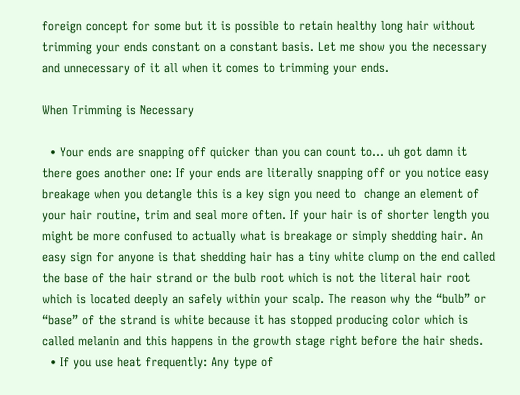foreign concept for some but it is possible to retain healthy long hair without trimming your ends constant on a constant basis. Let me show you the necessary and unnecessary of it all when it comes to trimming your ends.

When Trimming is Necessary

  • Your ends are snapping off quicker than you can count to… uh got damn it there goes another one: If your ends are literally snapping off or you notice easy breakage when you detangle this is a key sign you need to  change an element of your hair routine, trim and seal more often. If your hair is of shorter length you might be more confused to actually what is breakage or simply shedding hair. An easy sign for anyone is that shedding hair has a tiny white clump on the end called the base of the hair strand or the bulb root which is not the literal hair root which is located deeply an safely within your scalp. The reason why the “bulb” or “base” of the strand is white because it has stopped producing color which is called melanin and this happens in the growth stage right before the hair sheds.
  • If you use heat frequently: Any type of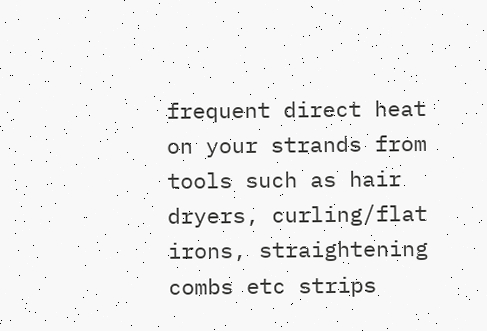frequent direct heat on your strands from tools such as hair dryers, curling/flat irons, straightening combs etc strips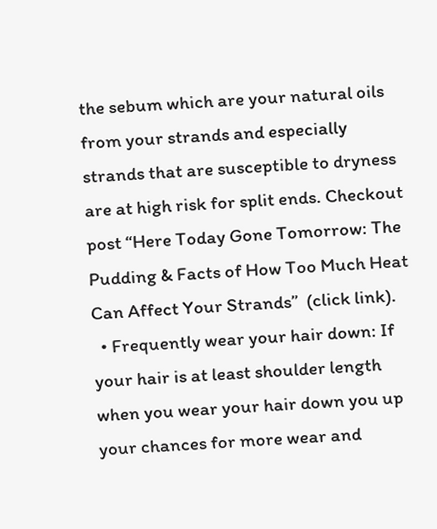the sebum which are your natural oils from your strands and especially strands that are susceptible to dryness are at high risk for split ends. Checkout post “Here Today Gone Tomorrow: The Pudding & Facts of How Too Much Heat Can Affect Your Strands”  (click link).
  • Frequently wear your hair down: If your hair is at least shoulder length when you wear your hair down you up your chances for more wear and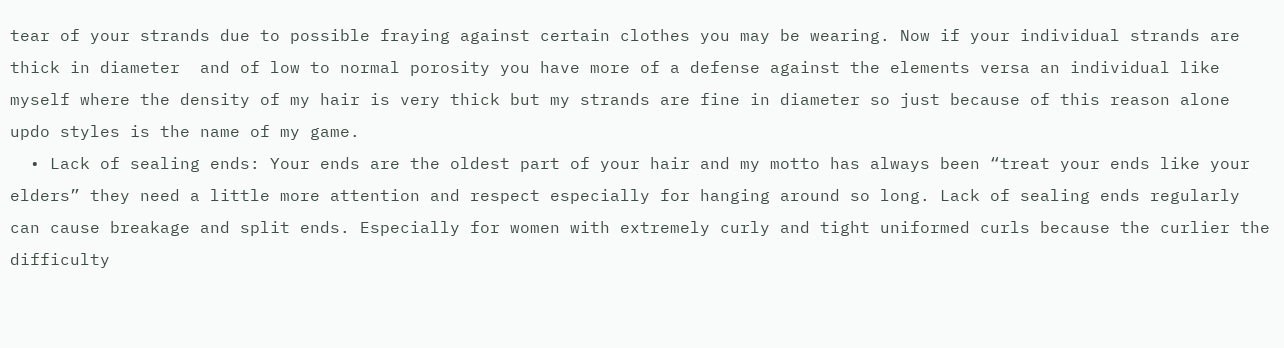tear of your strands due to possible fraying against certain clothes you may be wearing. Now if your individual strands are thick in diameter  and of low to normal porosity you have more of a defense against the elements versa an individual like myself where the density of my hair is very thick but my strands are fine in diameter so just because of this reason alone updo styles is the name of my game.
  • Lack of sealing ends: Your ends are the oldest part of your hair and my motto has always been “treat your ends like your elders” they need a little more attention and respect especially for hanging around so long. Lack of sealing ends regularly can cause breakage and split ends. Especially for women with extremely curly and tight uniformed curls because the curlier the difficulty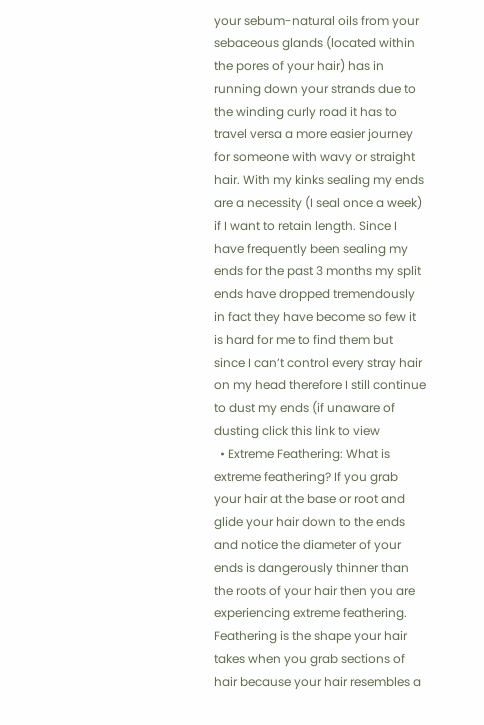your sebum-natural oils from your sebaceous glands (located within the pores of your hair) has in running down your strands due to the winding curly road it has to travel versa a more easier journey for someone with wavy or straight hair. With my kinks sealing my ends are a necessity (I seal once a week) if I want to retain length. Since I have frequently been sealing my ends for the past 3 months my split ends have dropped tremendously in fact they have become so few it is hard for me to find them but since I can’t control every stray hair on my head therefore I still continue to dust my ends (if unaware of dusting click this link to view
  • Extreme Feathering: What is extreme feathering? If you grab your hair at the base or root and glide your hair down to the ends and notice the diameter of your ends is dangerously thinner than the roots of your hair then you are experiencing extreme feathering.  Feathering is the shape your hair takes when you grab sections of hair because your hair resembles a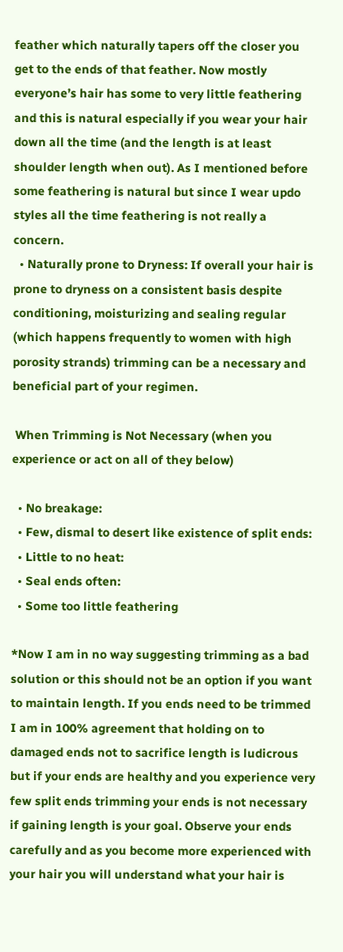feather which naturally tapers off the closer you get to the ends of that feather. Now mostly everyone’s hair has some to very little feathering and this is natural especially if you wear your hair down all the time (and the length is at least shoulder length when out). As I mentioned before some feathering is natural but since I wear updo styles all the time feathering is not really a concern.
  • Naturally prone to Dryness: If overall your hair is prone to dryness on a consistent basis despite conditioning, moisturizing and sealing regular (which happens frequently to women with high porosity strands) trimming can be a necessary and beneficial part of your regimen.

 When Trimming is Not Necessary (when you experience or act on all of they below)

  • No breakage:
  • Few, dismal to desert like existence of split ends:
  • Little to no heat:
  • Seal ends often:
  • Some too little feathering

*Now I am in no way suggesting trimming as a bad solution or this should not be an option if you want to maintain length. If you ends need to be trimmed I am in 100% agreement that holding on to damaged ends not to sacrifice length is ludicrous but if your ends are healthy and you experience very few split ends trimming your ends is not necessary  if gaining length is your goal. Observe your ends carefully and as you become more experienced with your hair you will understand what your hair is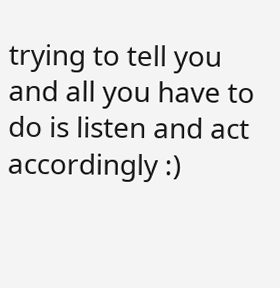trying to tell you and all you have to do is listen and act accordingly :)